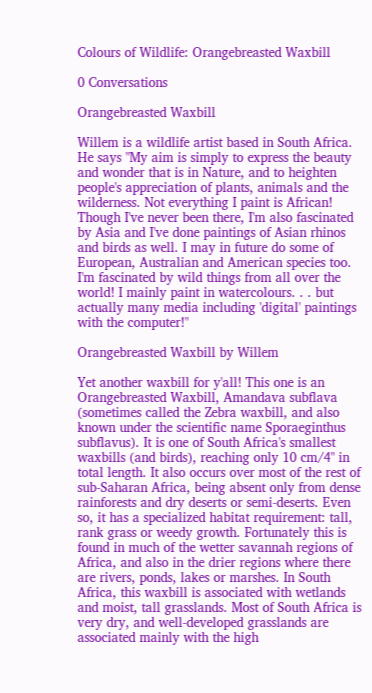Colours of Wildlife: Orangebreasted Waxbill

0 Conversations

Orangebreasted Waxbill

Willem is a wildlife artist based in South Africa. He says "My aim is simply to express the beauty and wonder that is in Nature, and to heighten people's appreciation of plants, animals and the wilderness. Not everything I paint is African! Though I've never been there, I'm also fascinated by Asia and I've done paintings of Asian rhinos and birds as well. I may in future do some of European, Australian and American species too. I'm fascinated by wild things from all over the world! I mainly paint in watercolours. . . but actually many media including 'digital' paintings with the computer!"

Orangebreasted Waxbill by Willem

Yet another waxbill for y'all! This one is an Orangebreasted Waxbill, Amandava subflava (sometimes called the Zebra waxbill, and also known under the scientific name Sporaeginthus subflavus). It is one of South Africa's smallest waxbills (and birds), reaching only 10 cm/4" in total length. It also occurs over most of the rest of sub-Saharan Africa, being absent only from dense rainforests and dry deserts or semi-deserts. Even so, it has a specialized habitat requirement: tall, rank grass or weedy growth. Fortunately this is found in much of the wetter savannah regions of Africa, and also in the drier regions where there are rivers, ponds, lakes or marshes. In South Africa, this waxbill is associated with wetlands and moist, tall grasslands. Most of South Africa is very dry, and well-developed grasslands are associated mainly with the high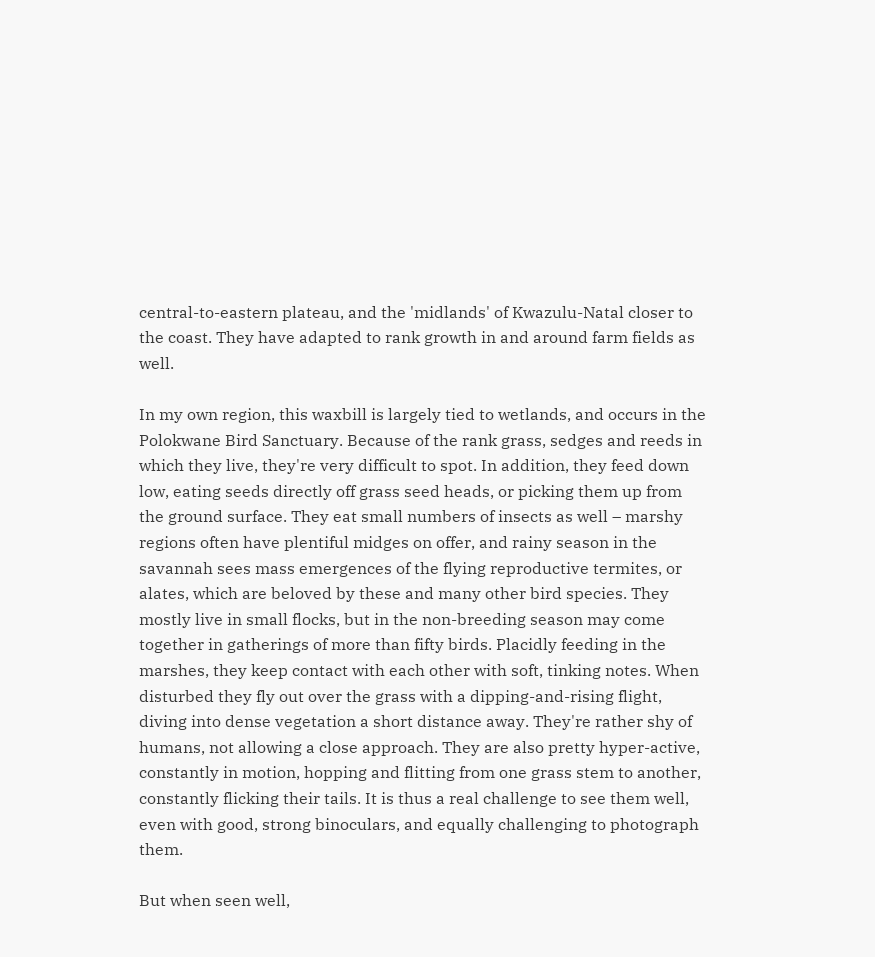central-to-eastern plateau, and the 'midlands' of Kwazulu-Natal closer to the coast. They have adapted to rank growth in and around farm fields as well.

In my own region, this waxbill is largely tied to wetlands, and occurs in the Polokwane Bird Sanctuary. Because of the rank grass, sedges and reeds in which they live, they're very difficult to spot. In addition, they feed down low, eating seeds directly off grass seed heads, or picking them up from the ground surface. They eat small numbers of insects as well – marshy regions often have plentiful midges on offer, and rainy season in the savannah sees mass emergences of the flying reproductive termites, or alates, which are beloved by these and many other bird species. They mostly live in small flocks, but in the non-breeding season may come together in gatherings of more than fifty birds. Placidly feeding in the marshes, they keep contact with each other with soft, tinking notes. When disturbed they fly out over the grass with a dipping-and-rising flight, diving into dense vegetation a short distance away. They're rather shy of humans, not allowing a close approach. They are also pretty hyper-active, constantly in motion, hopping and flitting from one grass stem to another, constantly flicking their tails. It is thus a real challenge to see them well, even with good, strong binoculars, and equally challenging to photograph them.

But when seen well,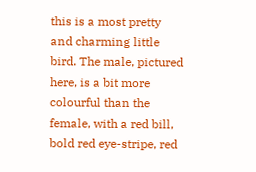this is a most pretty and charming little bird. The male, pictured here, is a bit more colourful than the female, with a red bill, bold red eye-stripe, red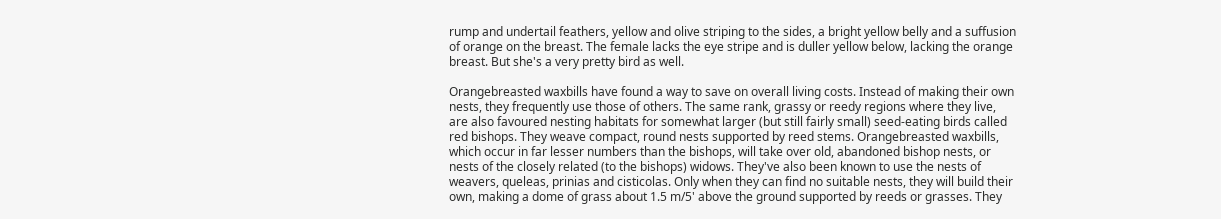rump and undertail feathers, yellow and olive striping to the sides, a bright yellow belly and a suffusion of orange on the breast. The female lacks the eye stripe and is duller yellow below, lacking the orange breast. But she's a very pretty bird as well.

Orangebreasted waxbills have found a way to save on overall living costs. Instead of making their own nests, they frequently use those of others. The same rank, grassy or reedy regions where they live, are also favoured nesting habitats for somewhat larger (but still fairly small) seed-eating birds called red bishops. They weave compact, round nests supported by reed stems. Orangebreasted waxbills, which occur in far lesser numbers than the bishops, will take over old, abandoned bishop nests, or nests of the closely related (to the bishops) widows. They've also been known to use the nests of weavers, queleas, prinias and cisticolas. Only when they can find no suitable nests, they will build their own, making a dome of grass about 1.5 m/5' above the ground supported by reeds or grasses. They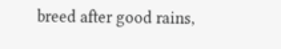breed after good rains,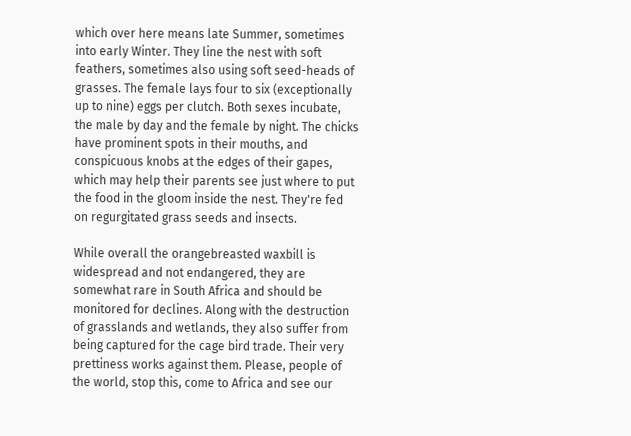which over here means late Summer, sometimes into early Winter. They line the nest with soft feathers, sometimes also using soft seed-heads of grasses. The female lays four to six (exceptionally up to nine) eggs per clutch. Both sexes incubate, the male by day and the female by night. The chicks have prominent spots in their mouths, and conspicuous knobs at the edges of their gapes, which may help their parents see just where to put the food in the gloom inside the nest. They're fed on regurgitated grass seeds and insects.

While overall the orangebreasted waxbill is widespread and not endangered, they are somewhat rare in South Africa and should be monitored for declines. Along with the destruction of grasslands and wetlands, they also suffer from being captured for the cage bird trade. Their very prettiness works against them. Please, people of the world, stop this, come to Africa and see our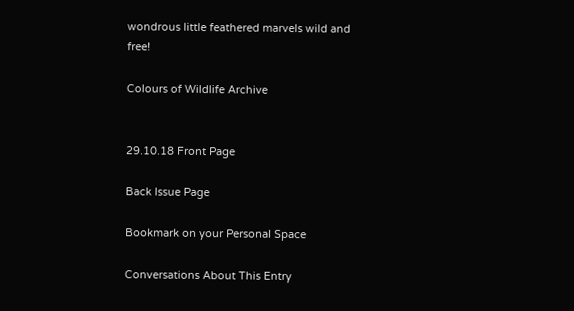wondrous little feathered marvels wild and free!

Colours of Wildlife Archive


29.10.18 Front Page

Back Issue Page

Bookmark on your Personal Space

Conversations About This Entry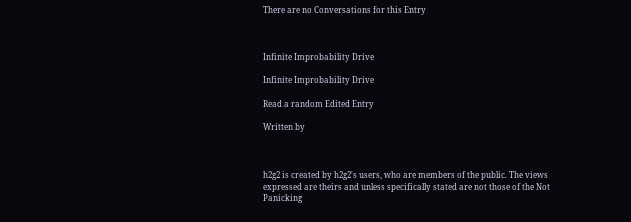There are no Conversations for this Entry



Infinite Improbability Drive

Infinite Improbability Drive

Read a random Edited Entry

Written by



h2g2 is created by h2g2's users, who are members of the public. The views expressed are theirs and unless specifically stated are not those of the Not Panicking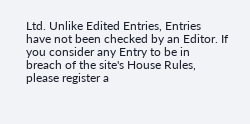Ltd. Unlike Edited Entries, Entries have not been checked by an Editor. If you consider any Entry to be in breach of the site's House Rules, please register a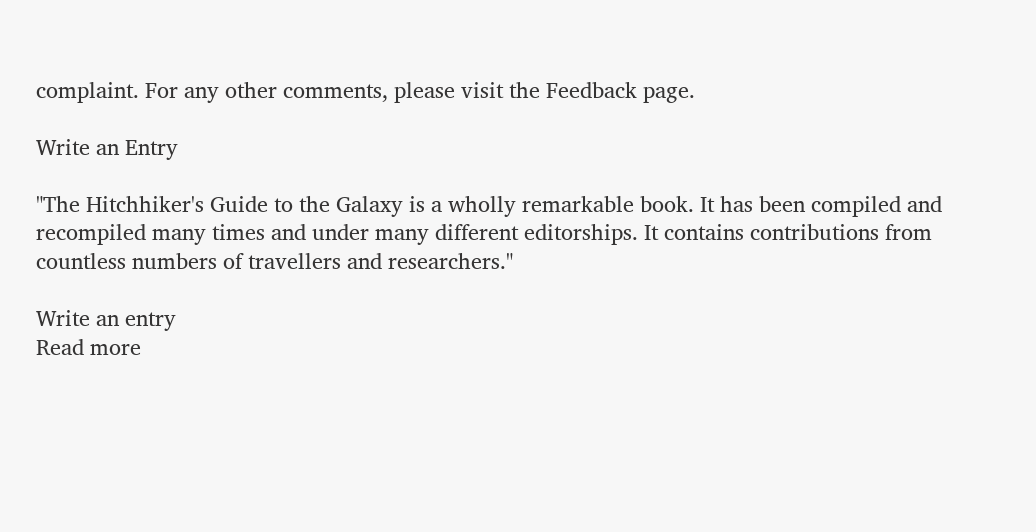complaint. For any other comments, please visit the Feedback page.

Write an Entry

"The Hitchhiker's Guide to the Galaxy is a wholly remarkable book. It has been compiled and recompiled many times and under many different editorships. It contains contributions from countless numbers of travellers and researchers."

Write an entry
Read more